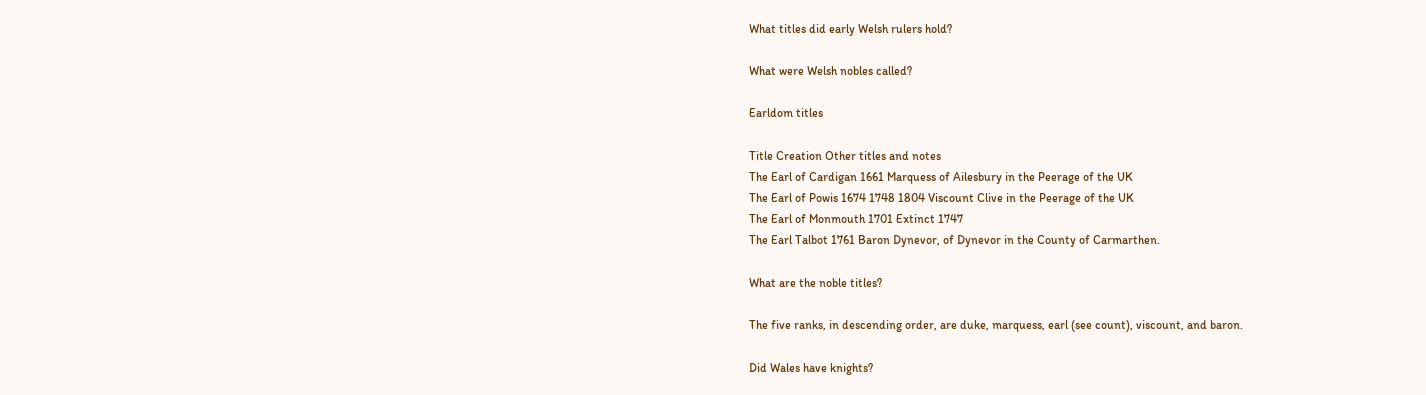What titles did early Welsh rulers hold?

What were Welsh nobles called?

Earldom titles

Title Creation Other titles and notes
The Earl of Cardigan 1661 Marquess of Ailesbury in the Peerage of the UK
The Earl of Powis 1674 1748 1804 Viscount Clive in the Peerage of the UK
The Earl of Monmouth 1701 Extinct 1747
The Earl Talbot 1761 Baron Dynevor, of Dynevor in the County of Carmarthen.

What are the noble titles?

The five ranks, in descending order, are duke, marquess, earl (see count), viscount, and baron.

Did Wales have knights?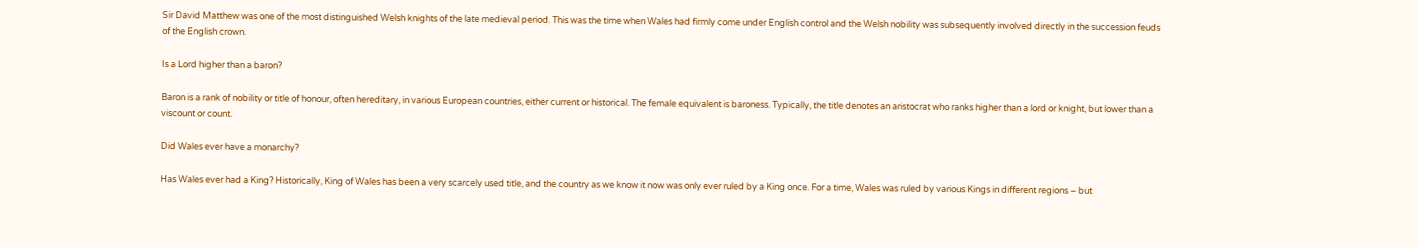Sir David Matthew was one of the most distinguished Welsh knights of the late medieval period. This was the time when Wales had firmly come under English control and the Welsh nobility was subsequently involved directly in the succession feuds of the English crown.

Is a Lord higher than a baron?

Baron is a rank of nobility or title of honour, often hereditary, in various European countries, either current or historical. The female equivalent is baroness. Typically, the title denotes an aristocrat who ranks higher than a lord or knight, but lower than a viscount or count.

Did Wales ever have a monarchy?

Has Wales ever had a King? Historically, King of Wales has been a very scarcely used title, and the country as we know it now was only ever ruled by a King once. For a time, Wales was ruled by various Kings in different regions – but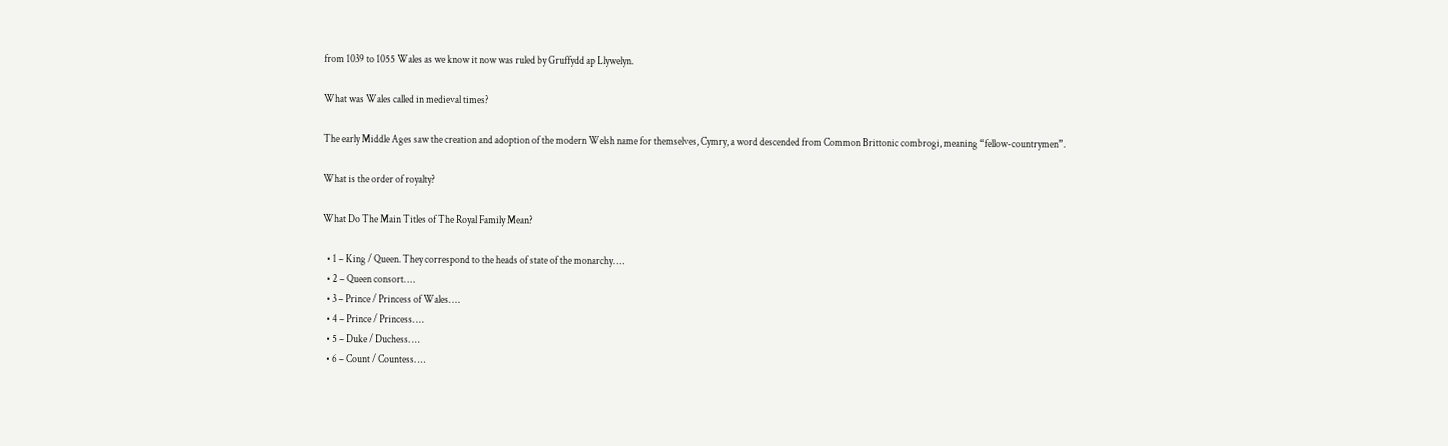from 1039 to 1055 Wales as we know it now was ruled by Gruffydd ap Llywelyn.

What was Wales called in medieval times?

The early Middle Ages saw the creation and adoption of the modern Welsh name for themselves, Cymry, a word descended from Common Brittonic combrogi, meaning “fellow-countrymen”.

What is the order of royalty?

What Do The Main Titles of The Royal Family Mean?

  • 1 – King / Queen. They correspond to the heads of state of the monarchy. …
  • 2 – Queen consort. …
  • 3 – Prince / Princess of Wales. …
  • 4 – Prince / Princess. …
  • 5 – Duke / Duchess. …
  • 6 – Count / Countess. …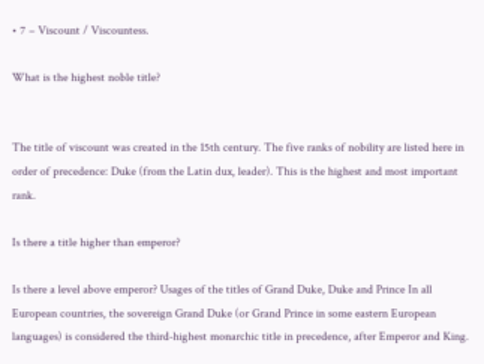• 7 – Viscount / Viscountess.

What is the highest noble title?


The title of viscount was created in the 15th century. The five ranks of nobility are listed here in order of precedence: Duke (from the Latin dux, leader). This is the highest and most important rank.

Is there a title higher than emperor?

Is there a level above emperor? Usages of the titles of Grand Duke, Duke and Prince In all European countries, the sovereign Grand Duke (or Grand Prince in some eastern European languages) is considered the third-highest monarchic title in precedence, after Emperor and King.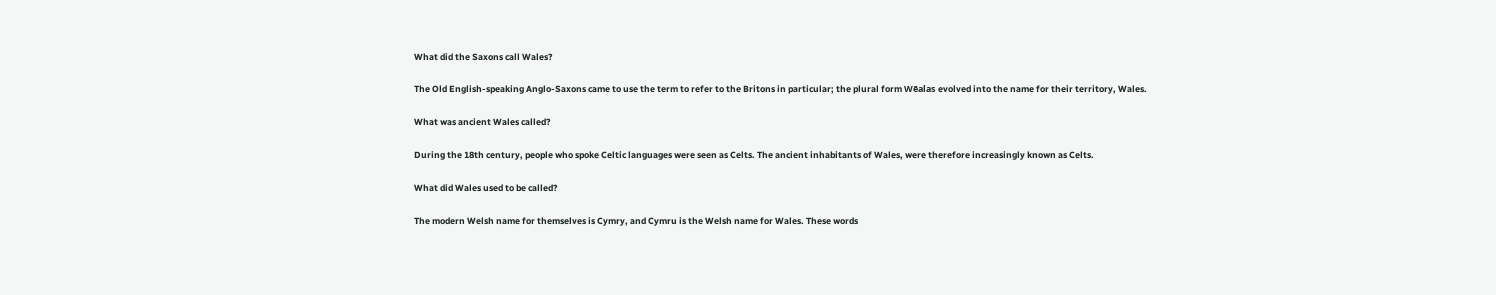What did the Saxons call Wales?

The Old English-speaking Anglo-Saxons came to use the term to refer to the Britons in particular; the plural form Wēalas evolved into the name for their territory, Wales.

What was ancient Wales called?

During the 18th century, people who spoke Celtic languages were seen as Celts. The ancient inhabitants of Wales, were therefore increasingly known as Celts.

What did Wales used to be called?

The modern Welsh name for themselves is Cymry, and Cymru is the Welsh name for Wales. These words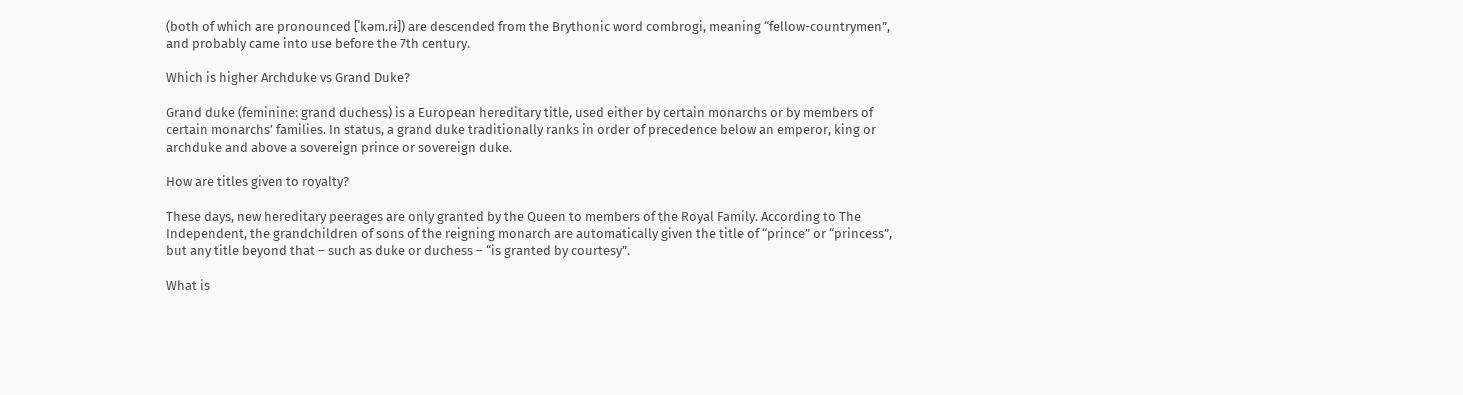(both of which are pronounced [ˈkəm.rɨ]) are descended from the Brythonic word combrogi, meaning “fellow-countrymen”, and probably came into use before the 7th century.

Which is higher Archduke vs Grand Duke?

Grand duke (feminine: grand duchess) is a European hereditary title, used either by certain monarchs or by members of certain monarchs’ families. In status, a grand duke traditionally ranks in order of precedence below an emperor, king or archduke and above a sovereign prince or sovereign duke.

How are titles given to royalty?

These days, new hereditary peerages are only granted by the Queen to members of the Royal Family. According to The Independent, the grandchildren of sons of the reigning monarch are automatically given the title of “prince” or “princess”, but any title beyond that – such as duke or duchess – “is granted by courtesy”.

What is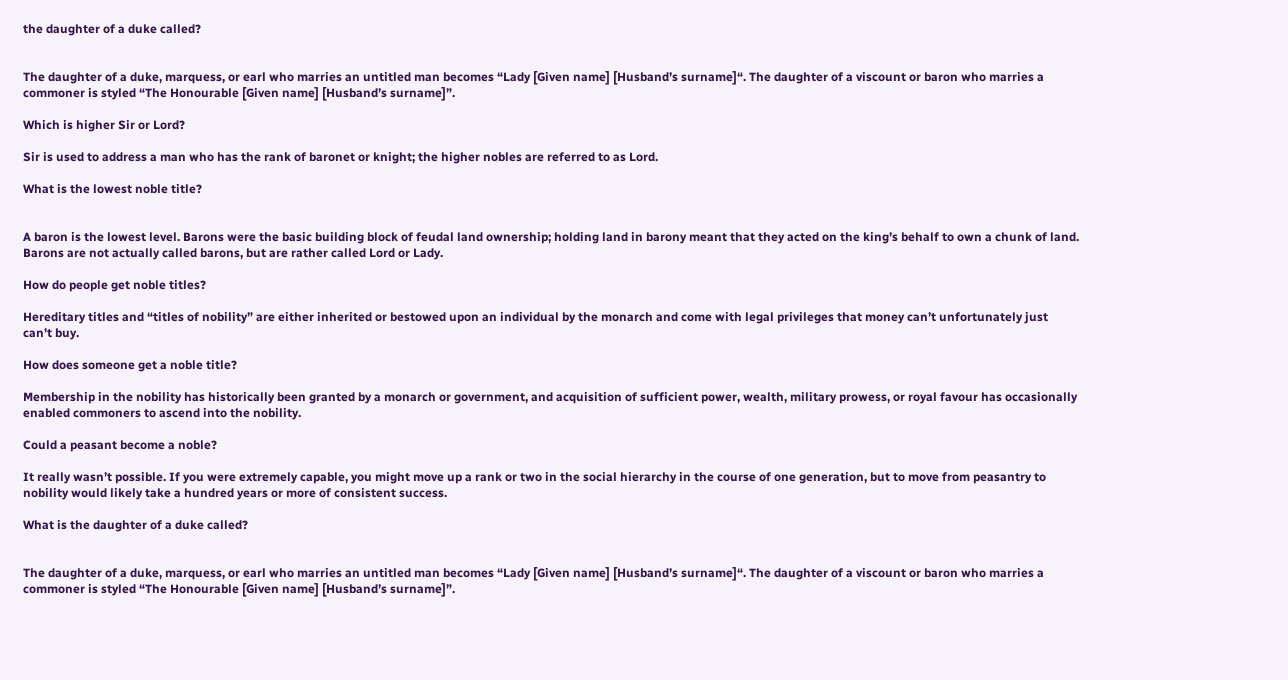the daughter of a duke called?


The daughter of a duke, marquess, or earl who marries an untitled man becomes “Lady [Given name] [Husband’s surname]“. The daughter of a viscount or baron who marries a commoner is styled “The Honourable [Given name] [Husband’s surname]”.

Which is higher Sir or Lord?

Sir is used to address a man who has the rank of baronet or knight; the higher nobles are referred to as Lord.

What is the lowest noble title?


A baron is the lowest level. Barons were the basic building block of feudal land ownership; holding land in barony meant that they acted on the king’s behalf to own a chunk of land. Barons are not actually called barons, but are rather called Lord or Lady.

How do people get noble titles?

Hereditary titles and “titles of nobility” are either inherited or bestowed upon an individual by the monarch and come with legal privileges that money can’t unfortunately just can’t buy.

How does someone get a noble title?

Membership in the nobility has historically been granted by a monarch or government, and acquisition of sufficient power, wealth, military prowess, or royal favour has occasionally enabled commoners to ascend into the nobility.

Could a peasant become a noble?

It really wasn’t possible. If you were extremely capable, you might move up a rank or two in the social hierarchy in the course of one generation, but to move from peasantry to nobility would likely take a hundred years or more of consistent success.

What is the daughter of a duke called?


The daughter of a duke, marquess, or earl who marries an untitled man becomes “Lady [Given name] [Husband’s surname]“. The daughter of a viscount or baron who marries a commoner is styled “The Honourable [Given name] [Husband’s surname]”.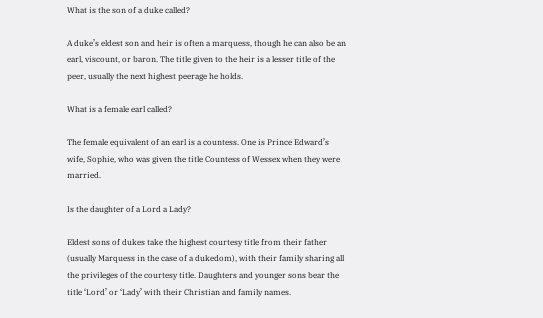What is the son of a duke called?

A duke’s eldest son and heir is often a marquess, though he can also be an earl, viscount, or baron. The title given to the heir is a lesser title of the peer, usually the next highest peerage he holds.

What is a female earl called?

The female equivalent of an earl is a countess. One is Prince Edward’s wife, Sophie, who was given the title Countess of Wessex when they were married.

Is the daughter of a Lord a Lady?

Eldest sons of dukes take the highest courtesy title from their father (usually Marquess in the case of a dukedom), with their family sharing all the privileges of the courtesy title. Daughters and younger sons bear the title ‘Lord’ or ‘Lady’ with their Christian and family names.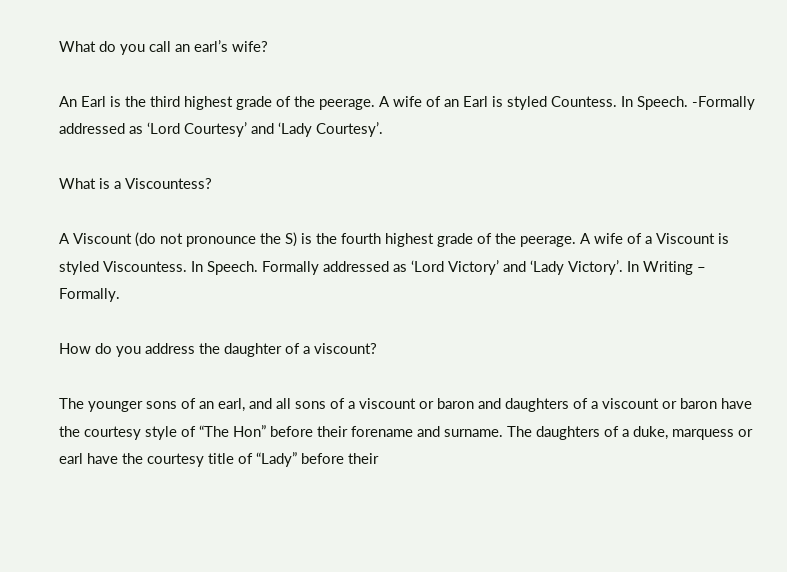What do you call an earl’s wife?

An Earl is the third highest grade of the peerage. A wife of an Earl is styled Countess. In Speech. -Formally addressed as ‘Lord Courtesy’ and ‘Lady Courtesy’.

What is a Viscountess?

A Viscount (do not pronounce the S) is the fourth highest grade of the peerage. A wife of a Viscount is styled Viscountess. In Speech. Formally addressed as ‘Lord Victory’ and ‘Lady Victory’. In Writing – Formally.

How do you address the daughter of a viscount?

The younger sons of an earl, and all sons of a viscount or baron and daughters of a viscount or baron have the courtesy style of “The Hon” before their forename and surname. The daughters of a duke, marquess or earl have the courtesy title of “Lady” before their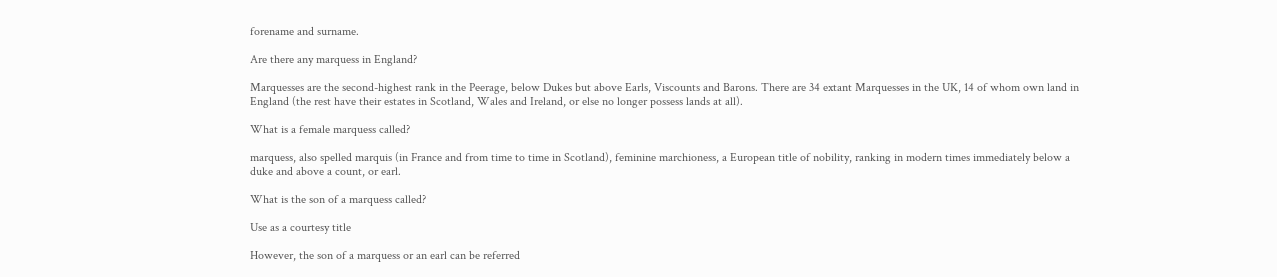forename and surname.

Are there any marquess in England?

Marquesses are the second-highest rank in the Peerage, below Dukes but above Earls, Viscounts and Barons. There are 34 extant Marquesses in the UK, 14 of whom own land in England (the rest have their estates in Scotland, Wales and Ireland, or else no longer possess lands at all).

What is a female marquess called?

marquess, also spelled marquis (in France and from time to time in Scotland), feminine marchioness, a European title of nobility, ranking in modern times immediately below a duke and above a count, or earl.

What is the son of a marquess called?

Use as a courtesy title

However, the son of a marquess or an earl can be referred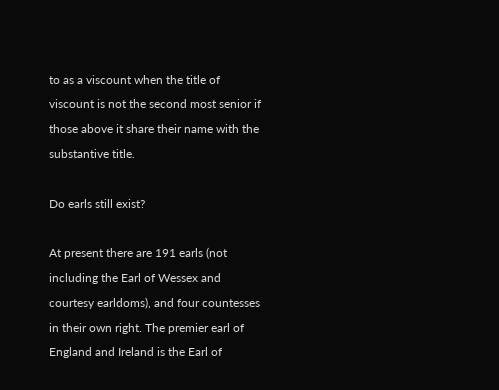to as a viscount when the title of viscount is not the second most senior if those above it share their name with the substantive title.

Do earls still exist?

At present there are 191 earls (not including the Earl of Wessex and courtesy earldoms), and four countesses in their own right. The premier earl of England and Ireland is the Earl of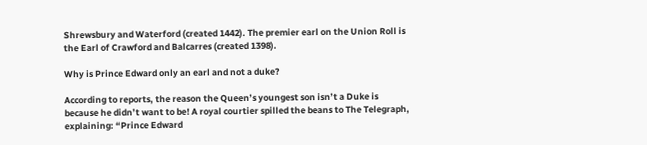Shrewsbury and Waterford (created 1442). The premier earl on the Union Roll is the Earl of Crawford and Balcarres (created 1398).

Why is Prince Edward only an earl and not a duke?

According to reports, the reason the Queen’s youngest son isn’t a Duke is because he didn’t want to be! A royal courtier spilled the beans to The Telegraph, explaining: “Prince Edward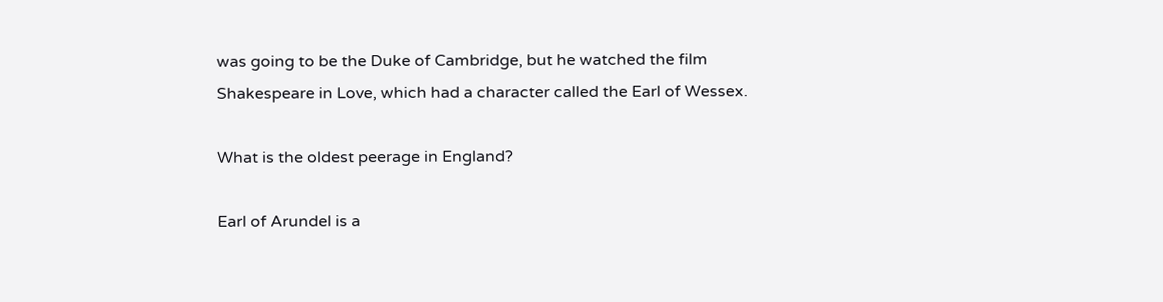was going to be the Duke of Cambridge, but he watched the film Shakespeare in Love, which had a character called the Earl of Wessex.

What is the oldest peerage in England?

Earl of Arundel is a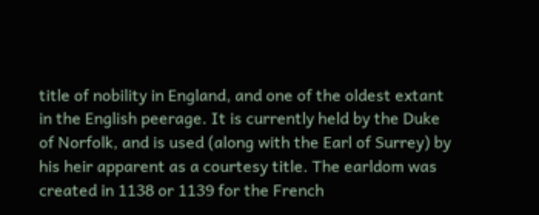title of nobility in England, and one of the oldest extant in the English peerage. It is currently held by the Duke of Norfolk, and is used (along with the Earl of Surrey) by his heir apparent as a courtesy title. The earldom was created in 1138 or 1139 for the French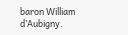baron William d’Aubigny.